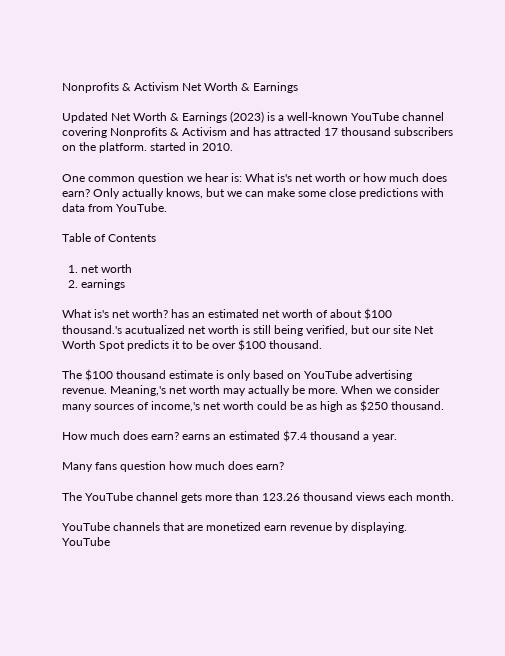Nonprofits & Activism Net Worth & Earnings

Updated Net Worth & Earnings (2023) is a well-known YouTube channel covering Nonprofits & Activism and has attracted 17 thousand subscribers on the platform. started in 2010.

One common question we hear is: What is's net worth or how much does earn? Only actually knows, but we can make some close predictions with data from YouTube.

Table of Contents

  1. net worth
  2. earnings

What is's net worth? has an estimated net worth of about $100 thousand.'s acutualized net worth is still being verified, but our site Net Worth Spot predicts it to be over $100 thousand.

The $100 thousand estimate is only based on YouTube advertising revenue. Meaning,'s net worth may actually be more. When we consider many sources of income,'s net worth could be as high as $250 thousand.

How much does earn? earns an estimated $7.4 thousand a year.

Many fans question how much does earn?

The YouTube channel gets more than 123.26 thousand views each month.

YouTube channels that are monetized earn revenue by displaying. YouTube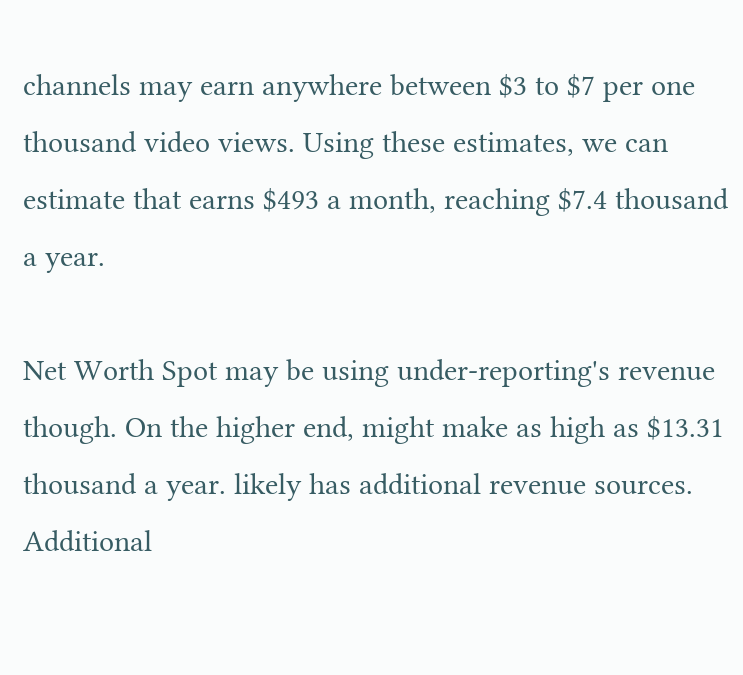channels may earn anywhere between $3 to $7 per one thousand video views. Using these estimates, we can estimate that earns $493 a month, reaching $7.4 thousand a year.

Net Worth Spot may be using under-reporting's revenue though. On the higher end, might make as high as $13.31 thousand a year. likely has additional revenue sources. Additional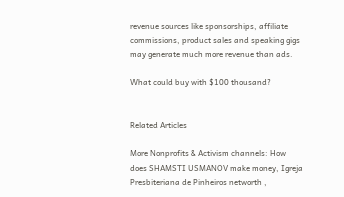revenue sources like sponsorships, affiliate commissions, product sales and speaking gigs may generate much more revenue than ads.

What could buy with $100 thousand?


Related Articles

More Nonprofits & Activism channels: How does SHAMSTI USMANOV make money, Igreja Presbiteriana de Pinheiros networth ,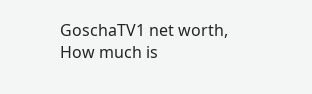GoschaTV1 net worth, How much is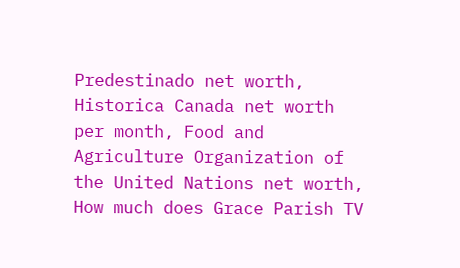Predestinado net worth, Historica Canada net worth per month, Food and Agriculture Organization of the United Nations net worth, How much does Grace Parish TV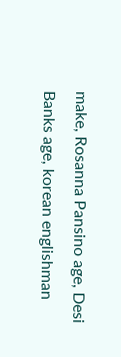make, Rosanna Pansino age, Desi Banks age, korean englishman